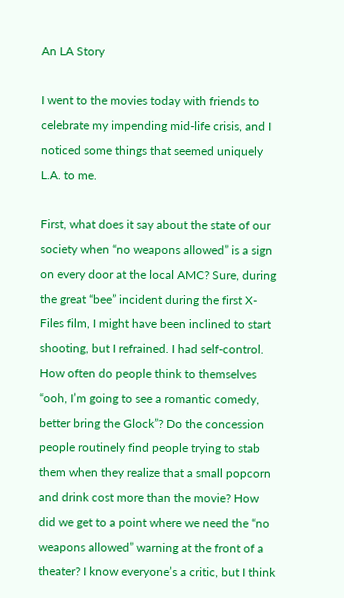An LA Story

I went to the movies today with friends to celebrate my impending mid-life crisis, and I noticed some things that seemed uniquely L.A. to me.

First, what does it say about the state of our society when “no weapons allowed” is a sign on every door at the local AMC? Sure, during the great “bee” incident during the first X-Files film, I might have been inclined to start shooting, but I refrained. I had self-control. How often do people think to themselves “ooh, I’m going to see a romantic comedy, better bring the Glock”? Do the concession people routinely find people trying to stab them when they realize that a small popcorn and drink cost more than the movie? How did we get to a point where we need the “no weapons allowed” warning at the front of a theater? I know everyone’s a critic, but I think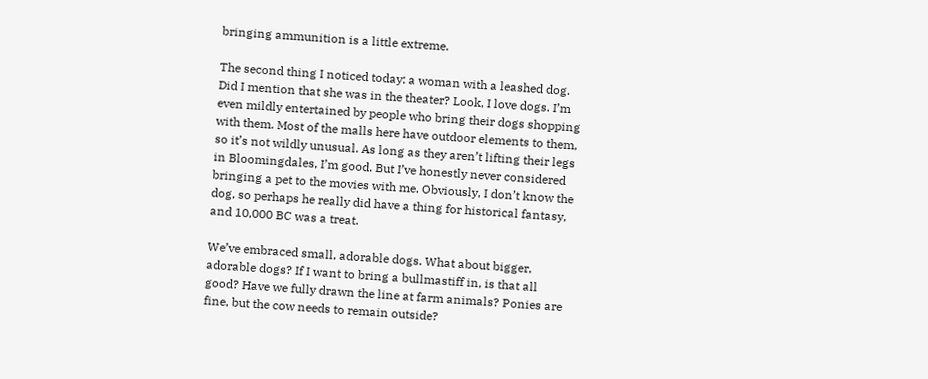bringing ammunition is a little extreme.

The second thing I noticed today: a woman with a leashed dog. Did I mention that she was in the theater? Look, I love dogs. I’m even mildly entertained by people who bring their dogs shopping with them. Most of the malls here have outdoor elements to them, so it’s not wildly unusual. As long as they aren’t lifting their legs in Bloomingdales, I’m good. But I’ve honestly never considered bringing a pet to the movies with me. Obviously, I don’t know the dog, so perhaps he really did have a thing for historical fantasy, and 10,000 BC was a treat.

We’ve embraced small, adorable dogs. What about bigger, adorable dogs? If I want to bring a bullmastiff in, is that all good? Have we fully drawn the line at farm animals? Ponies are fine, but the cow needs to remain outside?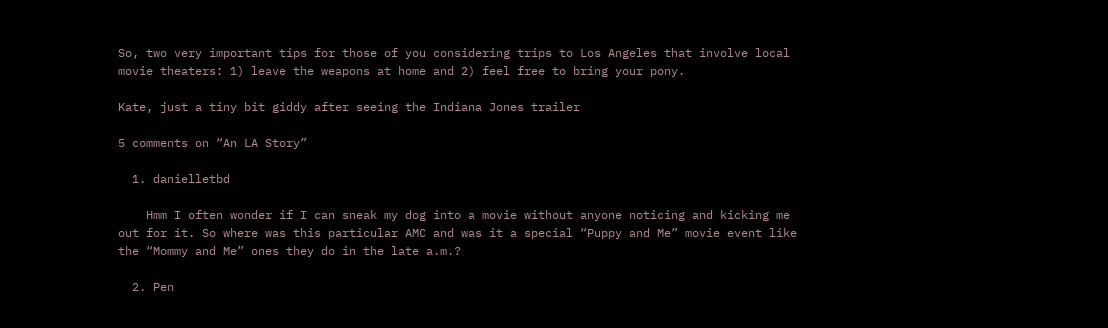So, two very important tips for those of you considering trips to Los Angeles that involve local movie theaters: 1) leave the weapons at home and 2) feel free to bring your pony.

Kate, just a tiny bit giddy after seeing the Indiana Jones trailer

5 comments on “An LA Story”

  1. danielletbd

    Hmm I often wonder if I can sneak my dog into a movie without anyone noticing and kicking me out for it. So where was this particular AMC and was it a special “Puppy and Me” movie event like the “Mommy and Me” ones they do in the late a.m.?

  2. Pen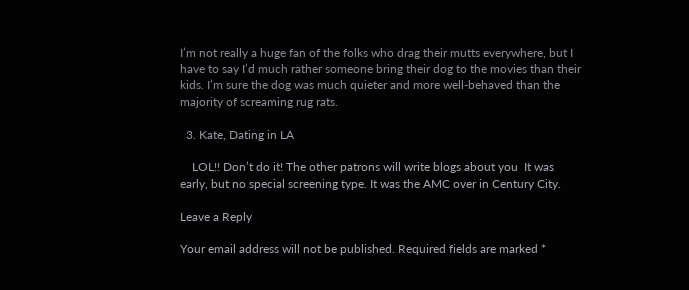I’m not really a huge fan of the folks who drag their mutts everywhere, but I have to say I’d much rather someone bring their dog to the movies than their kids. I’m sure the dog was much quieter and more well-behaved than the majority of screaming rug rats.

  3. Kate, Dating in LA

    LOL!! Don’t do it! The other patrons will write blogs about you  It was early, but no special screening type. It was the AMC over in Century City.

Leave a Reply

Your email address will not be published. Required fields are marked *